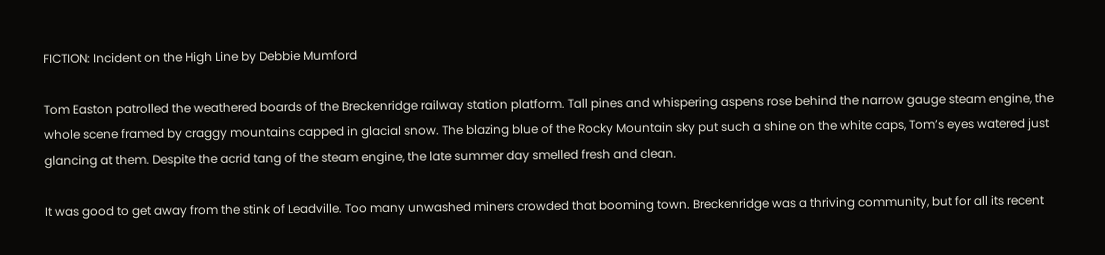FICTION: Incident on the High Line by Debbie Mumford

Tom Easton patrolled the weathered boards of the Breckenridge railway station platform. Tall pines and whispering aspens rose behind the narrow gauge steam engine, the whole scene framed by craggy mountains capped in glacial snow. The blazing blue of the Rocky Mountain sky put such a shine on the white caps, Tom’s eyes watered just glancing at them. Despite the acrid tang of the steam engine, the late summer day smelled fresh and clean.

It was good to get away from the stink of Leadville. Too many unwashed miners crowded that booming town. Breckenridge was a thriving community, but for all its recent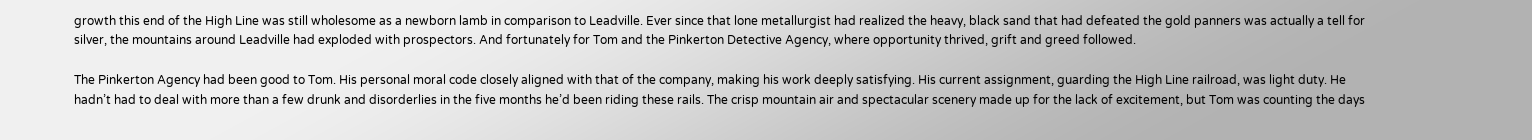growth this end of the High Line was still wholesome as a newborn lamb in comparison to Leadville. Ever since that lone metallurgist had realized the heavy, black sand that had defeated the gold panners was actually a tell for silver, the mountains around Leadville had exploded with prospectors. And fortunately for Tom and the Pinkerton Detective Agency, where opportunity thrived, grift and greed followed.

The Pinkerton Agency had been good to Tom. His personal moral code closely aligned with that of the company, making his work deeply satisfying. His current assignment, guarding the High Line railroad, was light duty. He hadn’t had to deal with more than a few drunk and disorderlies in the five months he’d been riding these rails. The crisp mountain air and spectacular scenery made up for the lack of excitement, but Tom was counting the days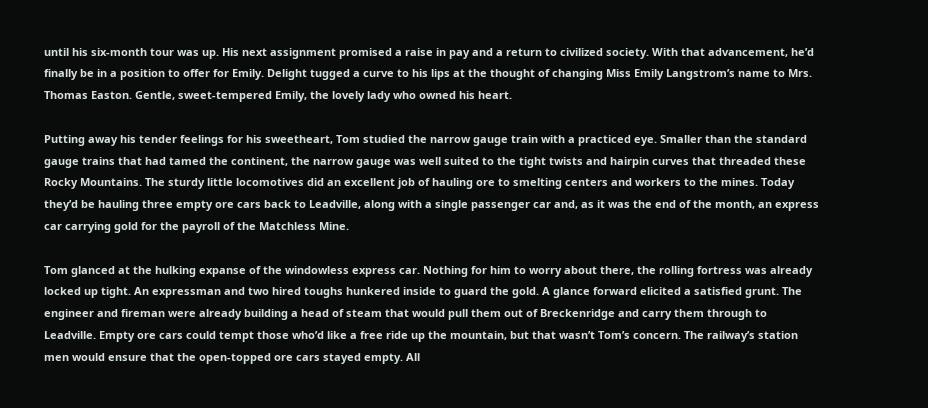until his six-month tour was up. His next assignment promised a raise in pay and a return to civilized society. With that advancement, he’d finally be in a position to offer for Emily. Delight tugged a curve to his lips at the thought of changing Miss Emily Langstrom’s name to Mrs. Thomas Easton. Gentle, sweet-tempered Emily, the lovely lady who owned his heart.

Putting away his tender feelings for his sweetheart, Tom studied the narrow gauge train with a practiced eye. Smaller than the standard gauge trains that had tamed the continent, the narrow gauge was well suited to the tight twists and hairpin curves that threaded these Rocky Mountains. The sturdy little locomotives did an excellent job of hauling ore to smelting centers and workers to the mines. Today they’d be hauling three empty ore cars back to Leadville, along with a single passenger car and, as it was the end of the month, an express car carrying gold for the payroll of the Matchless Mine.

Tom glanced at the hulking expanse of the windowless express car. Nothing for him to worry about there, the rolling fortress was already locked up tight. An expressman and two hired toughs hunkered inside to guard the gold. A glance forward elicited a satisfied grunt. The engineer and fireman were already building a head of steam that would pull them out of Breckenridge and carry them through to Leadville. Empty ore cars could tempt those who’d like a free ride up the mountain, but that wasn’t Tom’s concern. The railway’s station men would ensure that the open-topped ore cars stayed empty. All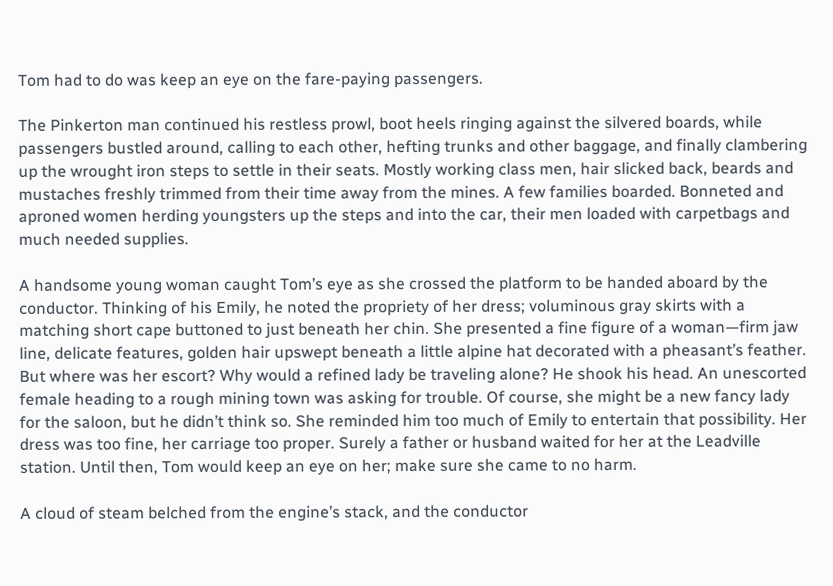Tom had to do was keep an eye on the fare-paying passengers.

The Pinkerton man continued his restless prowl, boot heels ringing against the silvered boards, while passengers bustled around, calling to each other, hefting trunks and other baggage, and finally clambering up the wrought iron steps to settle in their seats. Mostly working class men, hair slicked back, beards and mustaches freshly trimmed from their time away from the mines. A few families boarded. Bonneted and aproned women herding youngsters up the steps and into the car, their men loaded with carpetbags and much needed supplies.

A handsome young woman caught Tom’s eye as she crossed the platform to be handed aboard by the conductor. Thinking of his Emily, he noted the propriety of her dress; voluminous gray skirts with a matching short cape buttoned to just beneath her chin. She presented a fine figure of a woman—firm jaw line, delicate features, golden hair upswept beneath a little alpine hat decorated with a pheasant’s feather. But where was her escort? Why would a refined lady be traveling alone? He shook his head. An unescorted female heading to a rough mining town was asking for trouble. Of course, she might be a new fancy lady for the saloon, but he didn’t think so. She reminded him too much of Emily to entertain that possibility. Her dress was too fine, her carriage too proper. Surely a father or husband waited for her at the Leadville station. Until then, Tom would keep an eye on her; make sure she came to no harm.

A cloud of steam belched from the engine’s stack, and the conductor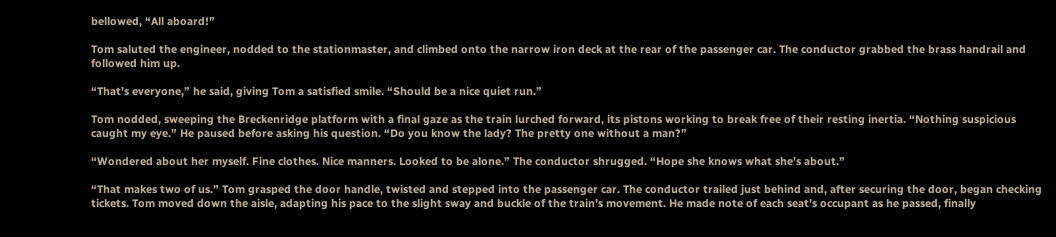bellowed, “All aboard!”

Tom saluted the engineer, nodded to the stationmaster, and climbed onto the narrow iron deck at the rear of the passenger car. The conductor grabbed the brass handrail and followed him up.

“That’s everyone,” he said, giving Tom a satisfied smile. “Should be a nice quiet run.”

Tom nodded, sweeping the Breckenridge platform with a final gaze as the train lurched forward, its pistons working to break free of their resting inertia. “Nothing suspicious caught my eye.” He paused before asking his question. “Do you know the lady? The pretty one without a man?”

“Wondered about her myself. Fine clothes. Nice manners. Looked to be alone.” The conductor shrugged. “Hope she knows what she’s about.”

“That makes two of us.” Tom grasped the door handle, twisted and stepped into the passenger car. The conductor trailed just behind and, after securing the door, began checking tickets. Tom moved down the aisle, adapting his pace to the slight sway and buckle of the train’s movement. He made note of each seat’s occupant as he passed, finally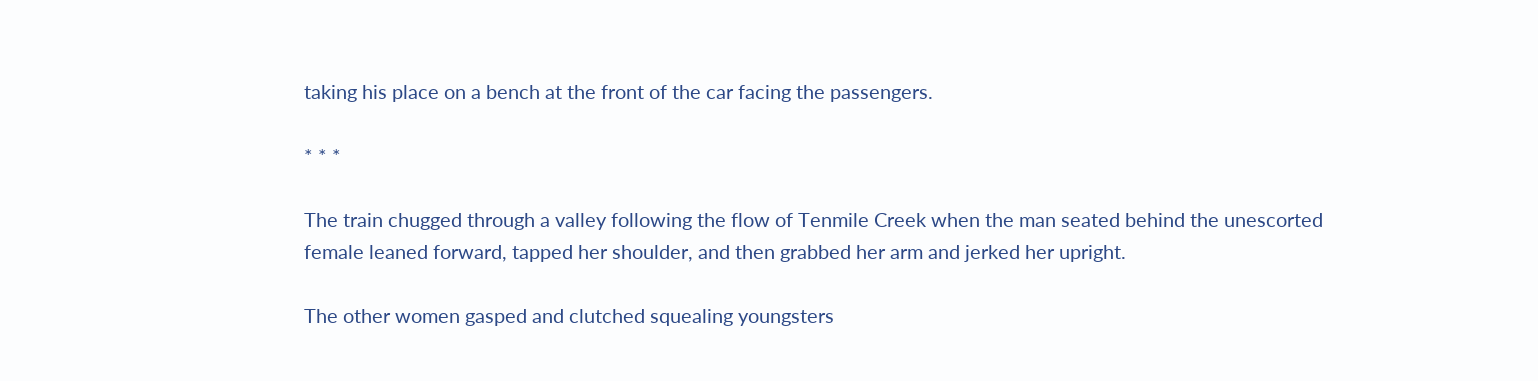taking his place on a bench at the front of the car facing the passengers.

* * *

The train chugged through a valley following the flow of Tenmile Creek when the man seated behind the unescorted female leaned forward, tapped her shoulder, and then grabbed her arm and jerked her upright.

The other women gasped and clutched squealing youngsters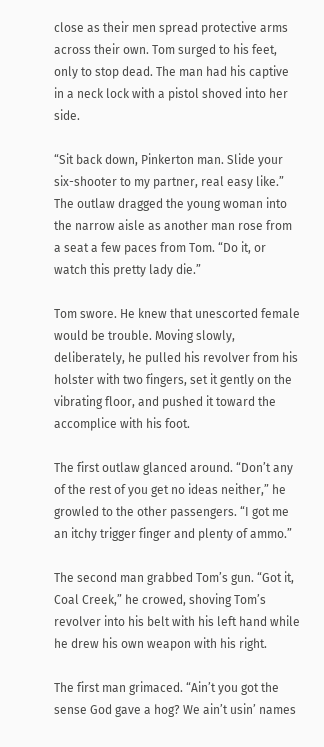close as their men spread protective arms across their own. Tom surged to his feet, only to stop dead. The man had his captive in a neck lock with a pistol shoved into her side.

“Sit back down, Pinkerton man. Slide your six-shooter to my partner, real easy like.” The outlaw dragged the young woman into the narrow aisle as another man rose from a seat a few paces from Tom. “Do it, or watch this pretty lady die.”

Tom swore. He knew that unescorted female would be trouble. Moving slowly, deliberately, he pulled his revolver from his holster with two fingers, set it gently on the vibrating floor, and pushed it toward the accomplice with his foot.

The first outlaw glanced around. “Don’t any of the rest of you get no ideas neither,” he growled to the other passengers. “I got me an itchy trigger finger and plenty of ammo.”

The second man grabbed Tom’s gun. “Got it, Coal Creek,” he crowed, shoving Tom’s revolver into his belt with his left hand while he drew his own weapon with his right.

The first man grimaced. “Ain’t you got the sense God gave a hog? We ain’t usin’ names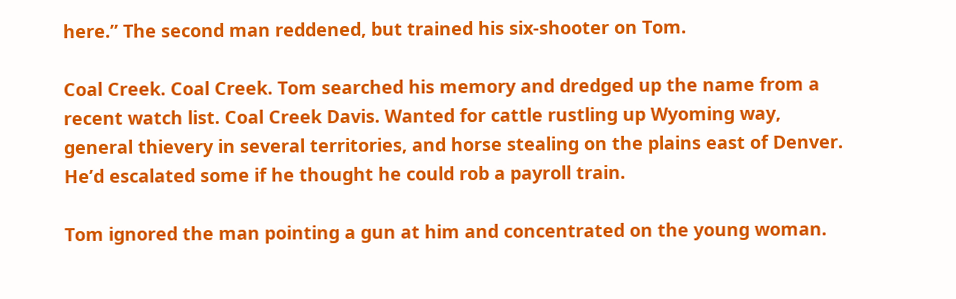here.” The second man reddened, but trained his six-shooter on Tom.

Coal Creek. Coal Creek. Tom searched his memory and dredged up the name from a recent watch list. Coal Creek Davis. Wanted for cattle rustling up Wyoming way, general thievery in several territories, and horse stealing on the plains east of Denver. He’d escalated some if he thought he could rob a payroll train.

Tom ignored the man pointing a gun at him and concentrated on the young woman.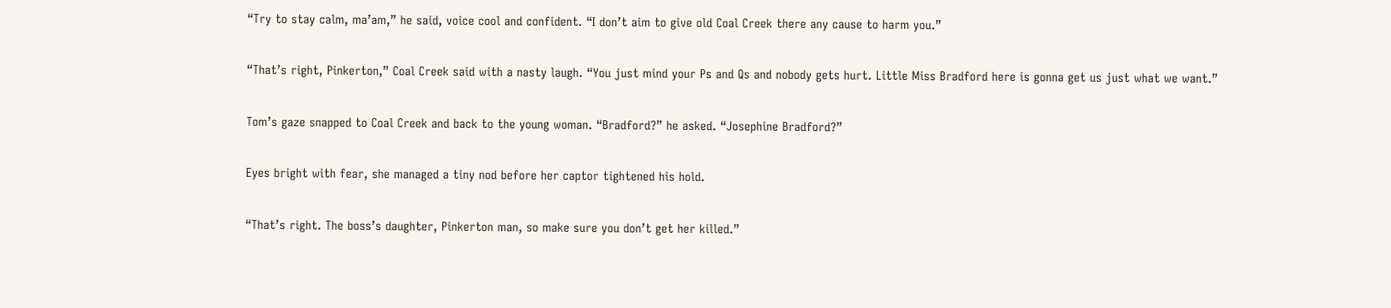“Try to stay calm, ma’am,” he said, voice cool and confident. “I don’t aim to give old Coal Creek there any cause to harm you.”

“That’s right, Pinkerton,” Coal Creek said with a nasty laugh. “You just mind your Ps and Qs and nobody gets hurt. Little Miss Bradford here is gonna get us just what we want.”

Tom’s gaze snapped to Coal Creek and back to the young woman. “Bradford?” he asked. “Josephine Bradford?”

Eyes bright with fear, she managed a tiny nod before her captor tightened his hold.

“That’s right. The boss’s daughter, Pinkerton man, so make sure you don’t get her killed.”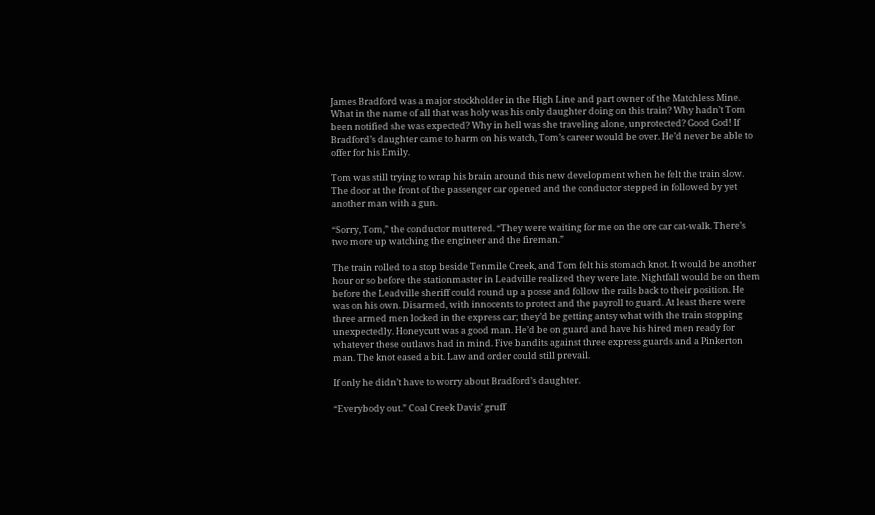James Bradford was a major stockholder in the High Line and part owner of the Matchless Mine. What in the name of all that was holy was his only daughter doing on this train? Why hadn’t Tom been notified she was expected? Why in hell was she traveling alone, unprotected? Good God! If Bradford’s daughter came to harm on his watch, Tom’s career would be over. He’d never be able to offer for his Emily.

Tom was still trying to wrap his brain around this new development when he felt the train slow. The door at the front of the passenger car opened and the conductor stepped in followed by yet another man with a gun.

“Sorry, Tom,” the conductor muttered. “They were waiting for me on the ore car cat-walk. There’s two more up watching the engineer and the fireman.”

The train rolled to a stop beside Tenmile Creek, and Tom felt his stomach knot. It would be another hour or so before the stationmaster in Leadville realized they were late. Nightfall would be on them before the Leadville sheriff could round up a posse and follow the rails back to their position. He was on his own. Disarmed, with innocents to protect and the payroll to guard. At least there were three armed men locked in the express car; they’d be getting antsy what with the train stopping unexpectedly. Honeycutt was a good man. He’d be on guard and have his hired men ready for whatever these outlaws had in mind. Five bandits against three express guards and a Pinkerton man. The knot eased a bit. Law and order could still prevail.

If only he didn’t have to worry about Bradford’s daughter.

“Everybody out.” Coal Creek Davis’ gruff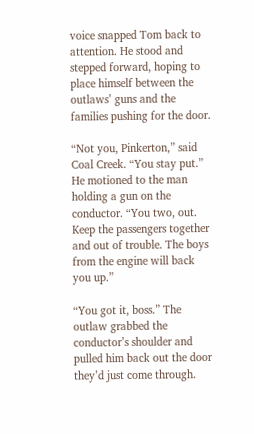voice snapped Tom back to attention. He stood and stepped forward, hoping to place himself between the outlaws’ guns and the families pushing for the door.

“Not you, Pinkerton,” said Coal Creek. “You stay put.” He motioned to the man holding a gun on the conductor. “You two, out. Keep the passengers together and out of trouble. The boys from the engine will back you up.”

“You got it, boss.” The outlaw grabbed the conductor’s shoulder and pulled him back out the door they’d just come through.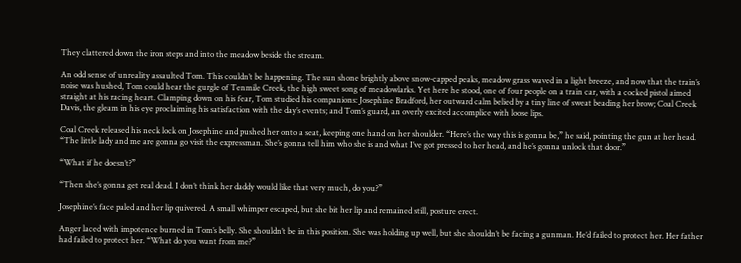They clattered down the iron steps and into the meadow beside the stream.

An odd sense of unreality assaulted Tom. This couldn’t be happening. The sun shone brightly above snow-capped peaks, meadow grass waved in a light breeze, and now that the train’s noise was hushed, Tom could hear the gurgle of Tenmile Creek, the high sweet song of meadowlarks. Yet here he stood, one of four people on a train car, with a cocked pistol aimed straight at his racing heart. Clamping down on his fear, Tom studied his companions: Josephine Bradford, her outward calm belied by a tiny line of sweat beading her brow; Coal Creek Davis, the gleam in his eye proclaiming his satisfaction with the day’s events; and Tom’s guard, an overly excited accomplice with loose lips.

Coal Creek released his neck lock on Josephine and pushed her onto a seat, keeping one hand on her shoulder. “Here’s the way this is gonna be,” he said, pointing the gun at her head. “The little lady and me are gonna go visit the expressman. She’s gonna tell him who she is and what I’ve got pressed to her head, and he’s gonna unlock that door.”

“What if he doesn’t?”

“Then she’s gonna get real dead. I don’t think her daddy would like that very much, do you?”

Josephine’s face paled and her lip quivered. A small whimper escaped, but she bit her lip and remained still, posture erect.

Anger laced with impotence burned in Tom’s belly. She shouldn’t be in this position. She was holding up well, but she shouldn’t be facing a gunman. He’d failed to protect her. Her father had failed to protect her. “What do you want from me?”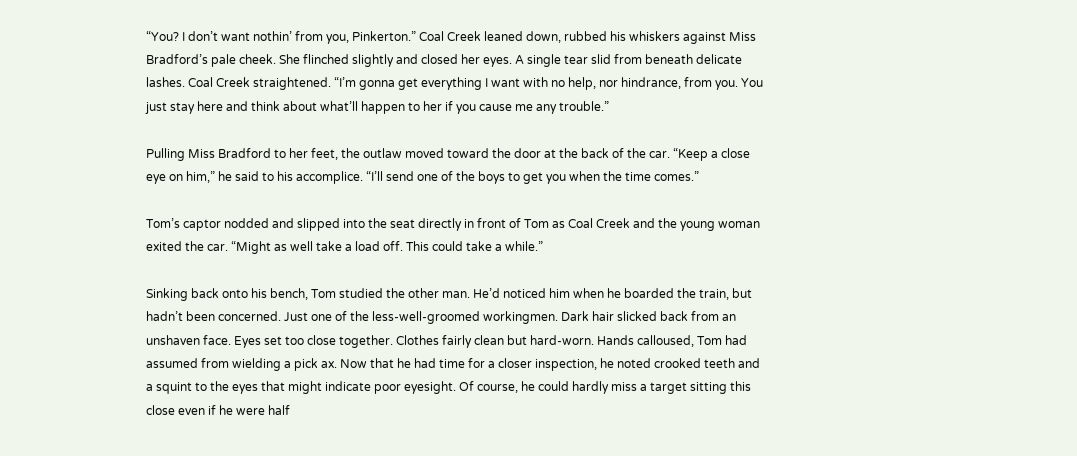“You? I don’t want nothin’ from you, Pinkerton.” Coal Creek leaned down, rubbed his whiskers against Miss Bradford’s pale cheek. She flinched slightly and closed her eyes. A single tear slid from beneath delicate lashes. Coal Creek straightened. “I’m gonna get everything I want with no help, nor hindrance, from you. You just stay here and think about what’ll happen to her if you cause me any trouble.”

Pulling Miss Bradford to her feet, the outlaw moved toward the door at the back of the car. “Keep a close eye on him,” he said to his accomplice. “I’ll send one of the boys to get you when the time comes.”

Tom’s captor nodded and slipped into the seat directly in front of Tom as Coal Creek and the young woman exited the car. “Might as well take a load off. This could take a while.”

Sinking back onto his bench, Tom studied the other man. He’d noticed him when he boarded the train, but hadn’t been concerned. Just one of the less-well-groomed workingmen. Dark hair slicked back from an unshaven face. Eyes set too close together. Clothes fairly clean but hard-worn. Hands calloused, Tom had assumed from wielding a pick ax. Now that he had time for a closer inspection, he noted crooked teeth and a squint to the eyes that might indicate poor eyesight. Of course, he could hardly miss a target sitting this close even if he were half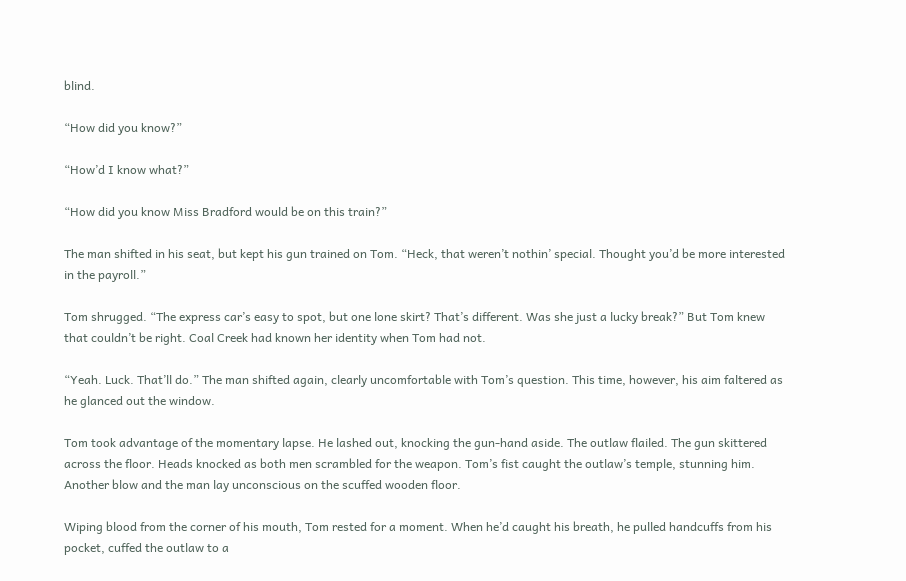blind.

“How did you know?”

“How’d I know what?”

“How did you know Miss Bradford would be on this train?”

The man shifted in his seat, but kept his gun trained on Tom. “Heck, that weren’t nothin’ special. Thought you’d be more interested in the payroll.”

Tom shrugged. “The express car’s easy to spot, but one lone skirt? That’s different. Was she just a lucky break?” But Tom knew that couldn’t be right. Coal Creek had known her identity when Tom had not.

“Yeah. Luck. That’ll do.” The man shifted again, clearly uncomfortable with Tom’s question. This time, however, his aim faltered as he glanced out the window.

Tom took advantage of the momentary lapse. He lashed out, knocking the gun-hand aside. The outlaw flailed. The gun skittered across the floor. Heads knocked as both men scrambled for the weapon. Tom’s fist caught the outlaw’s temple, stunning him. Another blow and the man lay unconscious on the scuffed wooden floor.

Wiping blood from the corner of his mouth, Tom rested for a moment. When he’d caught his breath, he pulled handcuffs from his pocket, cuffed the outlaw to a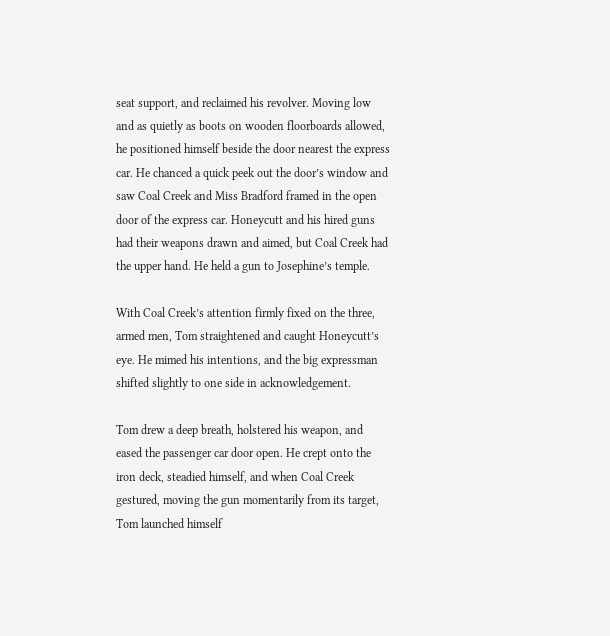seat support, and reclaimed his revolver. Moving low and as quietly as boots on wooden floorboards allowed, he positioned himself beside the door nearest the express car. He chanced a quick peek out the door’s window and saw Coal Creek and Miss Bradford framed in the open door of the express car. Honeycutt and his hired guns had their weapons drawn and aimed, but Coal Creek had the upper hand. He held a gun to Josephine’s temple.

With Coal Creek’s attention firmly fixed on the three, armed men, Tom straightened and caught Honeycutt’s eye. He mimed his intentions, and the big expressman shifted slightly to one side in acknowledgement.

Tom drew a deep breath, holstered his weapon, and eased the passenger car door open. He crept onto the iron deck, steadied himself, and when Coal Creek gestured, moving the gun momentarily from its target, Tom launched himself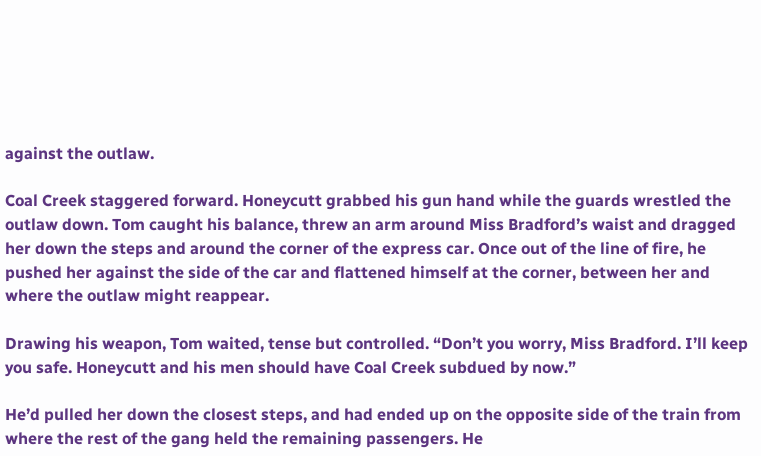against the outlaw.

Coal Creek staggered forward. Honeycutt grabbed his gun hand while the guards wrestled the outlaw down. Tom caught his balance, threw an arm around Miss Bradford’s waist and dragged her down the steps and around the corner of the express car. Once out of the line of fire, he pushed her against the side of the car and flattened himself at the corner, between her and where the outlaw might reappear.

Drawing his weapon, Tom waited, tense but controlled. “Don’t you worry, Miss Bradford. I’ll keep you safe. Honeycutt and his men should have Coal Creek subdued by now.”

He’d pulled her down the closest steps, and had ended up on the opposite side of the train from where the rest of the gang held the remaining passengers. He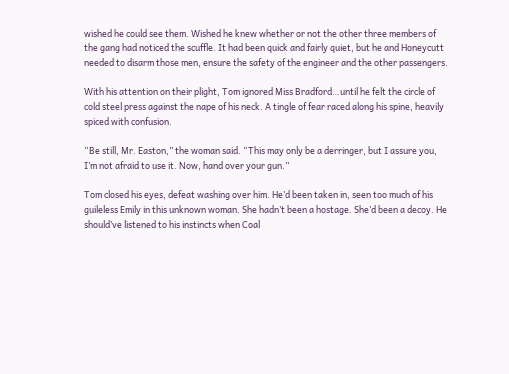wished he could see them. Wished he knew whether or not the other three members of the gang had noticed the scuffle. It had been quick and fairly quiet, but he and Honeycutt needed to disarm those men, ensure the safety of the engineer and the other passengers.

With his attention on their plight, Tom ignored Miss Bradford…until he felt the circle of cold steel press against the nape of his neck. A tingle of fear raced along his spine, heavily spiced with confusion.

“Be still, Mr. Easton,” the woman said. “This may only be a derringer, but I assure you, I’m not afraid to use it. Now, hand over your gun.”

Tom closed his eyes, defeat washing over him. He’d been taken in, seen too much of his guileless Emily in this unknown woman. She hadn’t been a hostage. She’d been a decoy. He should’ve listened to his instincts when Coal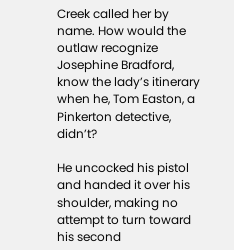Creek called her by name. How would the outlaw recognize Josephine Bradford, know the lady’s itinerary when he, Tom Easton, a Pinkerton detective, didn’t?

He uncocked his pistol and handed it over his shoulder, making no attempt to turn toward his second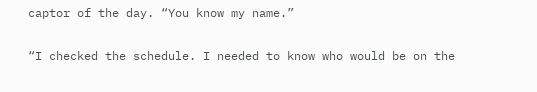captor of the day. “You know my name.”

“I checked the schedule. I needed to know who would be on the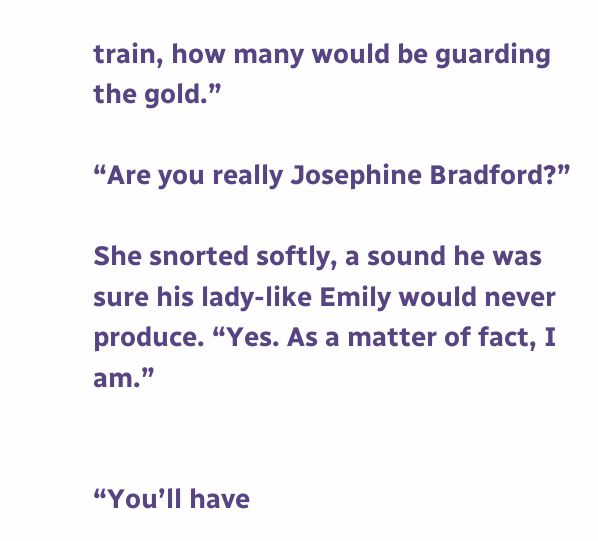train, how many would be guarding the gold.”

“Are you really Josephine Bradford?”

She snorted softly, a sound he was sure his lady-like Emily would never produce. “Yes. As a matter of fact, I am.”


“You’ll have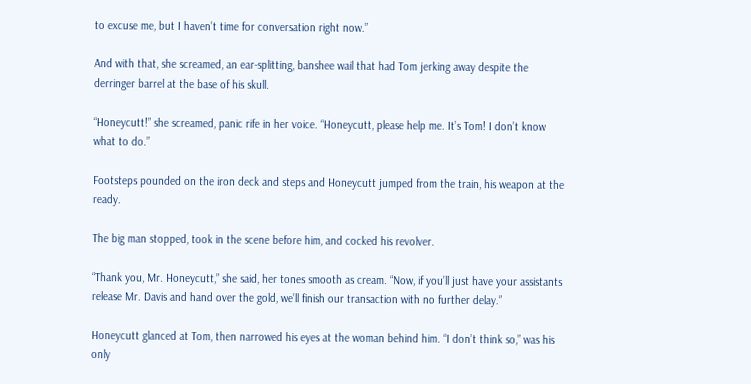to excuse me, but I haven’t time for conversation right now.”

And with that, she screamed, an ear-splitting, banshee wail that had Tom jerking away despite the derringer barrel at the base of his skull.

“Honeycutt!” she screamed, panic rife in her voice. “Honeycutt, please help me. It’s Tom! I don’t know what to do.”

Footsteps pounded on the iron deck and steps and Honeycutt jumped from the train, his weapon at the ready.

The big man stopped, took in the scene before him, and cocked his revolver.

“Thank you, Mr. Honeycutt,” she said, her tones smooth as cream. “Now, if you’ll just have your assistants release Mr. Davis and hand over the gold, we’ll finish our transaction with no further delay.”

Honeycutt glanced at Tom, then narrowed his eyes at the woman behind him. “I don’t think so,” was his only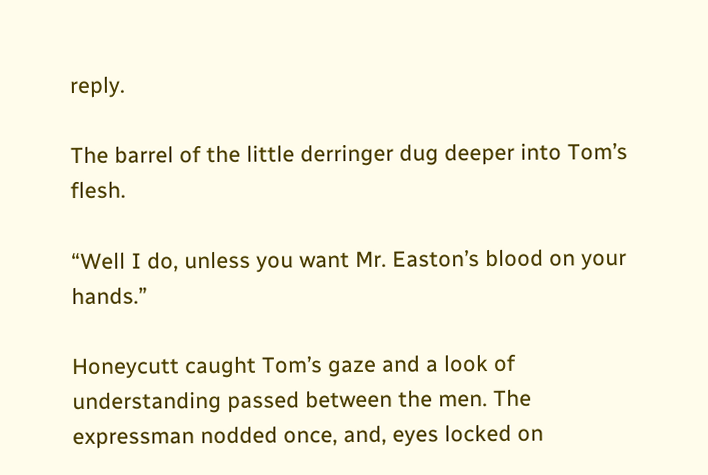reply.

The barrel of the little derringer dug deeper into Tom’s flesh.

“Well I do, unless you want Mr. Easton’s blood on your hands.”

Honeycutt caught Tom’s gaze and a look of understanding passed between the men. The expressman nodded once, and, eyes locked on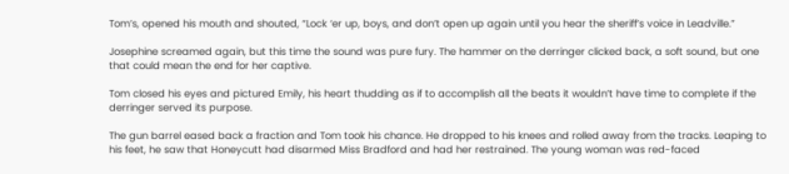Tom’s, opened his mouth and shouted, “Lock ‘er up, boys, and don’t open up again until you hear the sheriff’s voice in Leadville.”

Josephine screamed again, but this time the sound was pure fury. The hammer on the derringer clicked back, a soft sound, but one that could mean the end for her captive.

Tom closed his eyes and pictured Emily, his heart thudding as if to accomplish all the beats it wouldn’t have time to complete if the derringer served its purpose.

The gun barrel eased back a fraction and Tom took his chance. He dropped to his knees and rolled away from the tracks. Leaping to his feet, he saw that Honeycutt had disarmed Miss Bradford and had her restrained. The young woman was red-faced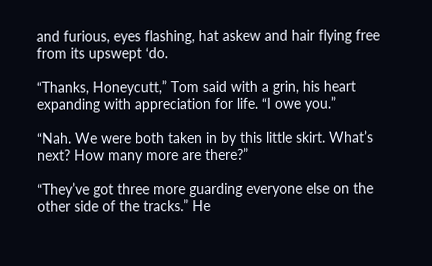and furious, eyes flashing, hat askew and hair flying free from its upswept ‘do.

“Thanks, Honeycutt,” Tom said with a grin, his heart expanding with appreciation for life. “I owe you.”

“Nah. We were both taken in by this little skirt. What’s next? How many more are there?”

“They’ve got three more guarding everyone else on the other side of the tracks.” He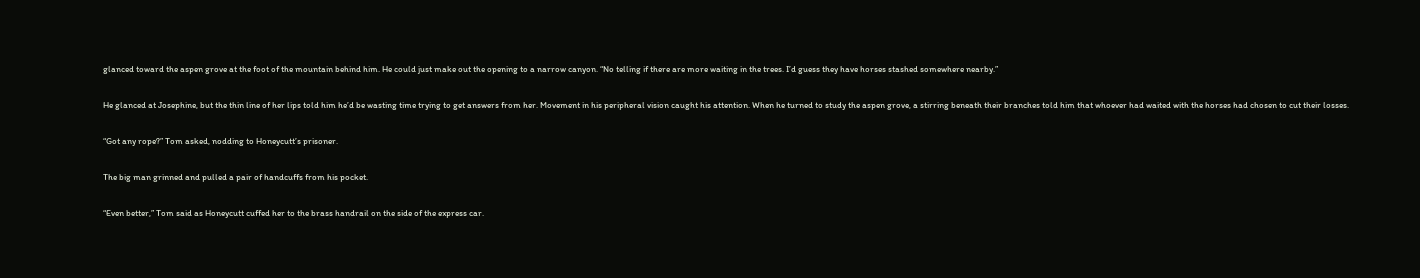glanced toward the aspen grove at the foot of the mountain behind him. He could just make out the opening to a narrow canyon. “No telling if there are more waiting in the trees. I’d guess they have horses stashed somewhere nearby.”

He glanced at Josephine, but the thin line of her lips told him he’d be wasting time trying to get answers from her. Movement in his peripheral vision caught his attention. When he turned to study the aspen grove, a stirring beneath their branches told him that whoever had waited with the horses had chosen to cut their losses.

“Got any rope?” Tom asked, nodding to Honeycutt’s prisoner.

The big man grinned and pulled a pair of handcuffs from his pocket.

“Even better,” Tom said as Honeycutt cuffed her to the brass handrail on the side of the express car.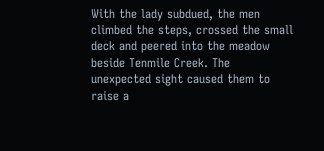With the lady subdued, the men climbed the steps, crossed the small deck and peered into the meadow beside Tenmile Creek. The unexpected sight caused them to raise a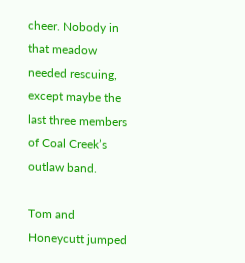cheer. Nobody in that meadow needed rescuing, except maybe the last three members of Coal Creek’s outlaw band.

Tom and Honeycutt jumped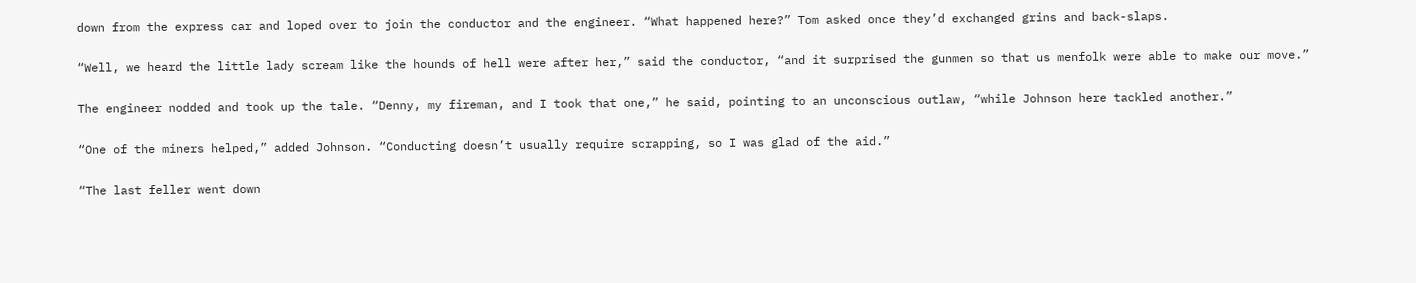down from the express car and loped over to join the conductor and the engineer. “What happened here?” Tom asked once they’d exchanged grins and back-slaps.

“Well, we heard the little lady scream like the hounds of hell were after her,” said the conductor, “and it surprised the gunmen so that us menfolk were able to make our move.”

The engineer nodded and took up the tale. “Denny, my fireman, and I took that one,” he said, pointing to an unconscious outlaw, “while Johnson here tackled another.”

“One of the miners helped,” added Johnson. “Conducting doesn’t usually require scrapping, so I was glad of the aid.”

“The last feller went down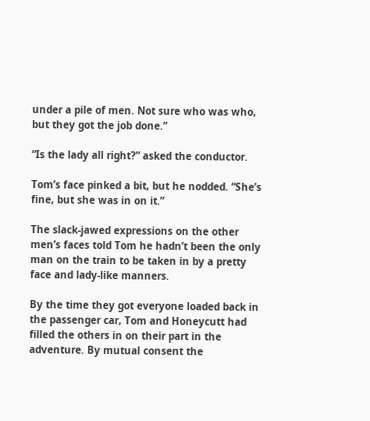under a pile of men. Not sure who was who, but they got the job done.”

“Is the lady all right?” asked the conductor.

Tom’s face pinked a bit, but he nodded. “She’s fine, but she was in on it.”

The slack-jawed expressions on the other men’s faces told Tom he hadn’t been the only man on the train to be taken in by a pretty face and lady-like manners.

By the time they got everyone loaded back in the passenger car, Tom and Honeycutt had filled the others in on their part in the adventure. By mutual consent the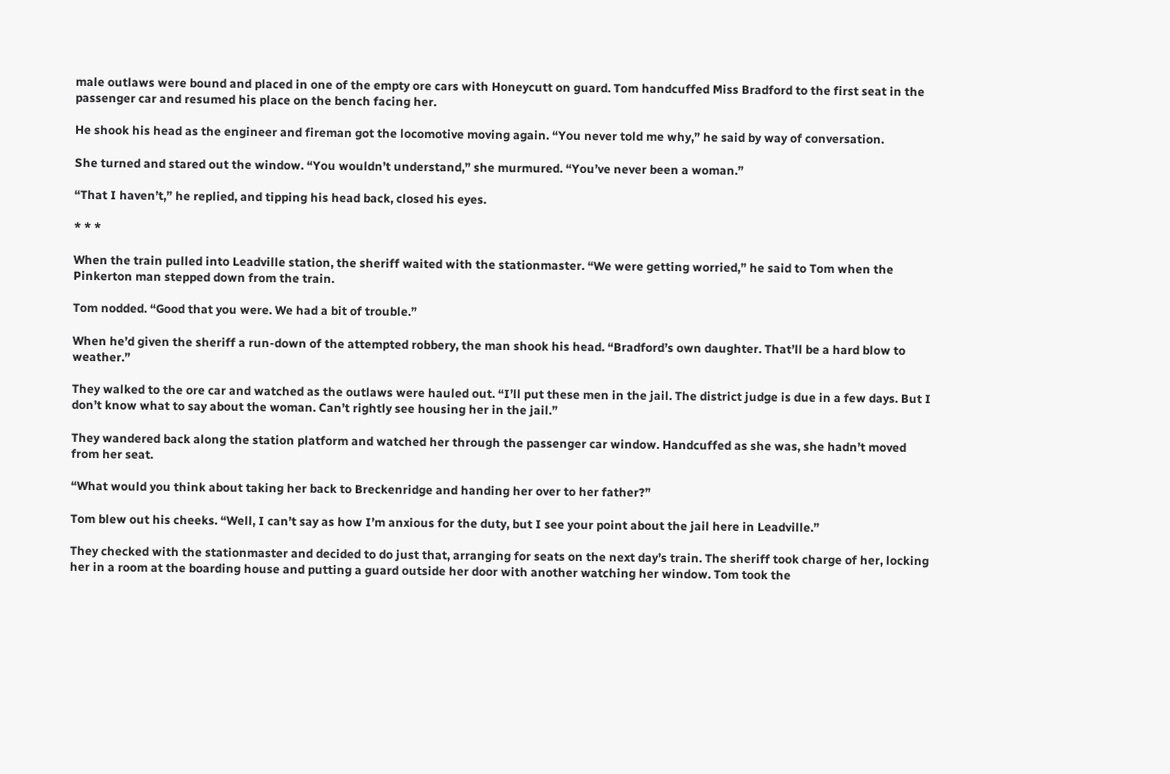male outlaws were bound and placed in one of the empty ore cars with Honeycutt on guard. Tom handcuffed Miss Bradford to the first seat in the passenger car and resumed his place on the bench facing her.

He shook his head as the engineer and fireman got the locomotive moving again. “You never told me why,” he said by way of conversation.

She turned and stared out the window. “You wouldn’t understand,” she murmured. “You’ve never been a woman.”

“That I haven’t,” he replied, and tipping his head back, closed his eyes.

* * *

When the train pulled into Leadville station, the sheriff waited with the stationmaster. “We were getting worried,” he said to Tom when the Pinkerton man stepped down from the train.

Tom nodded. “Good that you were. We had a bit of trouble.”

When he’d given the sheriff a run-down of the attempted robbery, the man shook his head. “Bradford’s own daughter. That’ll be a hard blow to weather.”

They walked to the ore car and watched as the outlaws were hauled out. “I’ll put these men in the jail. The district judge is due in a few days. But I don’t know what to say about the woman. Can’t rightly see housing her in the jail.”

They wandered back along the station platform and watched her through the passenger car window. Handcuffed as she was, she hadn’t moved from her seat.

“What would you think about taking her back to Breckenridge and handing her over to her father?”

Tom blew out his cheeks. “Well, I can’t say as how I’m anxious for the duty, but I see your point about the jail here in Leadville.”

They checked with the stationmaster and decided to do just that, arranging for seats on the next day’s train. The sheriff took charge of her, locking her in a room at the boarding house and putting a guard outside her door with another watching her window. Tom took the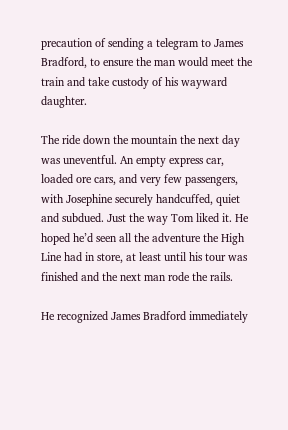precaution of sending a telegram to James Bradford, to ensure the man would meet the train and take custody of his wayward daughter.

The ride down the mountain the next day was uneventful. An empty express car, loaded ore cars, and very few passengers, with Josephine securely handcuffed, quiet and subdued. Just the way Tom liked it. He hoped he’d seen all the adventure the High Line had in store, at least until his tour was finished and the next man rode the rails.

He recognized James Bradford immediately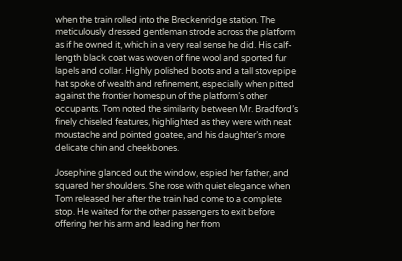when the train rolled into the Breckenridge station. The meticulously dressed gentleman strode across the platform as if he owned it, which in a very real sense he did. His calf-length black coat was woven of fine wool and sported fur lapels and collar. Highly polished boots and a tall stovepipe hat spoke of wealth and refinement, especially when pitted against the frontier homespun of the platform’s other occupants. Tom noted the similarity between Mr. Bradford’s finely chiseled features, highlighted as they were with neat moustache and pointed goatee, and his daughter’s more delicate chin and cheekbones.

Josephine glanced out the window, espied her father, and squared her shoulders. She rose with quiet elegance when Tom released her after the train had come to a complete stop. He waited for the other passengers to exit before offering her his arm and leading her from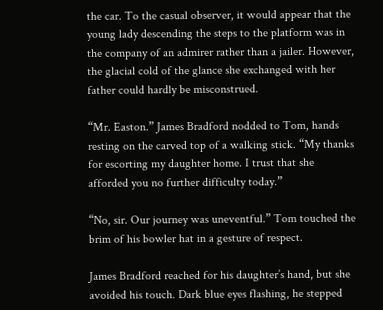the car. To the casual observer, it would appear that the young lady descending the steps to the platform was in the company of an admirer rather than a jailer. However, the glacial cold of the glance she exchanged with her father could hardly be misconstrued.

“Mr. Easton.” James Bradford nodded to Tom, hands resting on the carved top of a walking stick. “My thanks for escorting my daughter home. I trust that she afforded you no further difficulty today.”

“No, sir. Our journey was uneventful.” Tom touched the brim of his bowler hat in a gesture of respect.

James Bradford reached for his daughter’s hand, but she avoided his touch. Dark blue eyes flashing, he stepped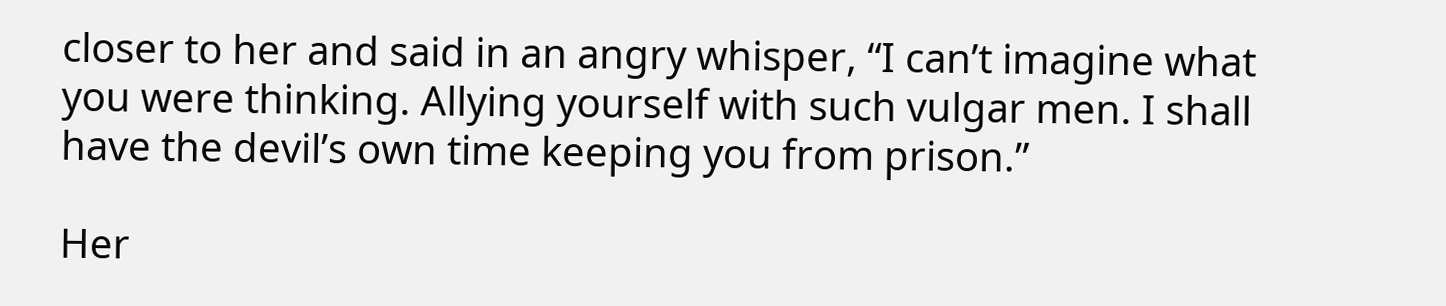closer to her and said in an angry whisper, “I can’t imagine what you were thinking. Allying yourself with such vulgar men. I shall have the devil’s own time keeping you from prison.”

Her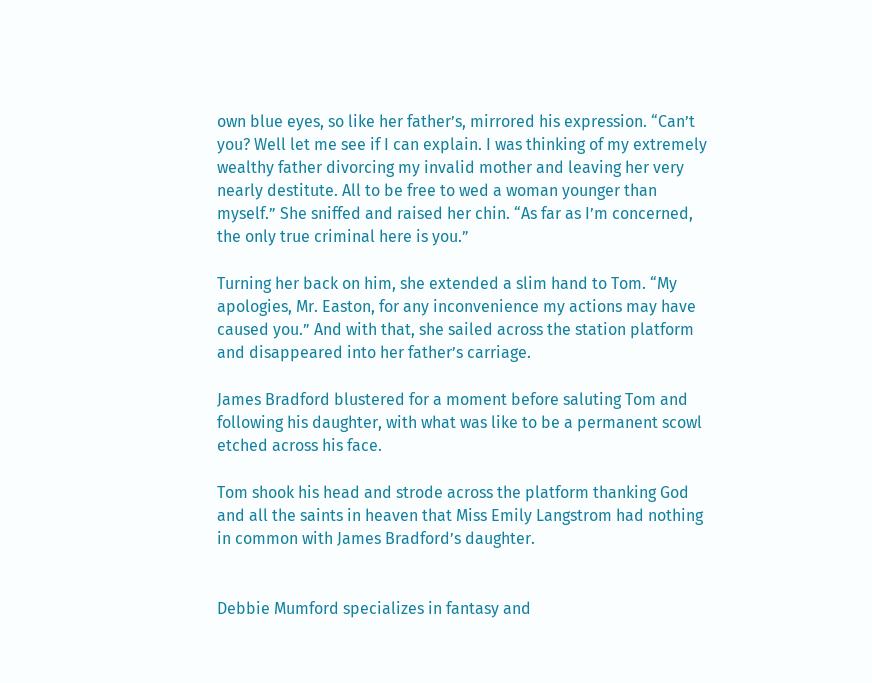own blue eyes, so like her father’s, mirrored his expression. “Can’t you? Well let me see if I can explain. I was thinking of my extremely wealthy father divorcing my invalid mother and leaving her very nearly destitute. All to be free to wed a woman younger than myself.” She sniffed and raised her chin. “As far as I’m concerned, the only true criminal here is you.”

Turning her back on him, she extended a slim hand to Tom. “My apologies, Mr. Easton, for any inconvenience my actions may have caused you.” And with that, she sailed across the station platform and disappeared into her father’s carriage.

James Bradford blustered for a moment before saluting Tom and following his daughter, with what was like to be a permanent scowl etched across his face.

Tom shook his head and strode across the platform thanking God and all the saints in heaven that Miss Emily Langstrom had nothing in common with James Bradford’s daughter.


Debbie Mumford specializes in fantasy and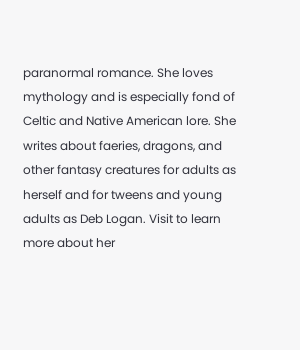paranormal romance. She loves mythology and is especially fond of Celtic and Native American lore. She writes about faeries, dragons, and other fantasy creatures for adults as herself and for tweens and young adults as Deb Logan. Visit to learn more about her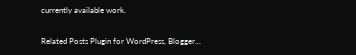currently available work.

Related Posts Plugin for WordPress, Blogger...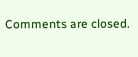Comments are closed.